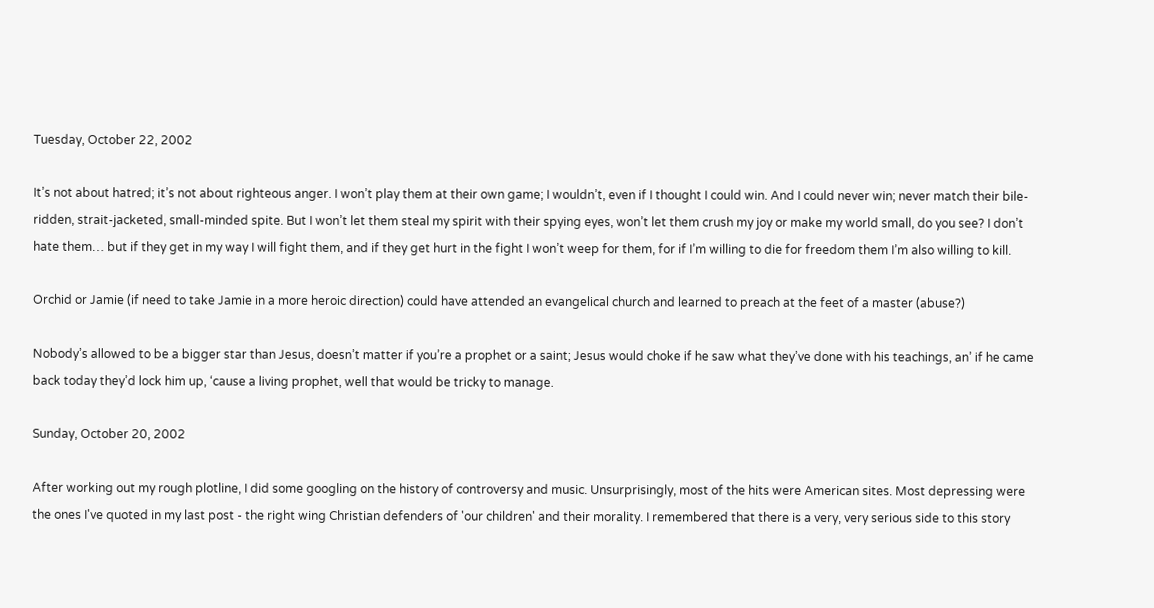Tuesday, October 22, 2002

It’s not about hatred; it’s not about righteous anger. I won’t play them at their own game; I wouldn’t, even if I thought I could win. And I could never win; never match their bile-ridden, strait-jacketed, small-minded spite. But I won’t let them steal my spirit with their spying eyes, won’t let them crush my joy or make my world small, do you see? I don’t hate them… but if they get in my way I will fight them, and if they get hurt in the fight I won’t weep for them, for if I’m willing to die for freedom them I’m also willing to kill.

Orchid or Jamie (if need to take Jamie in a more heroic direction) could have attended an evangelical church and learned to preach at the feet of a master (abuse?)

Nobody’s allowed to be a bigger star than Jesus, doesn’t matter if you’re a prophet or a saint; Jesus would choke if he saw what they’ve done with his teachings, an’ if he came back today they’d lock him up, ‘cause a living prophet, well that would be tricky to manage.

Sunday, October 20, 2002

After working out my rough plotline, I did some googling on the history of controversy and music. Unsurprisingly, most of the hits were American sites. Most depressing were the ones I've quoted in my last post - the right wing Christian defenders of 'our children' and their morality. I remembered that there is a very, very serious side to this story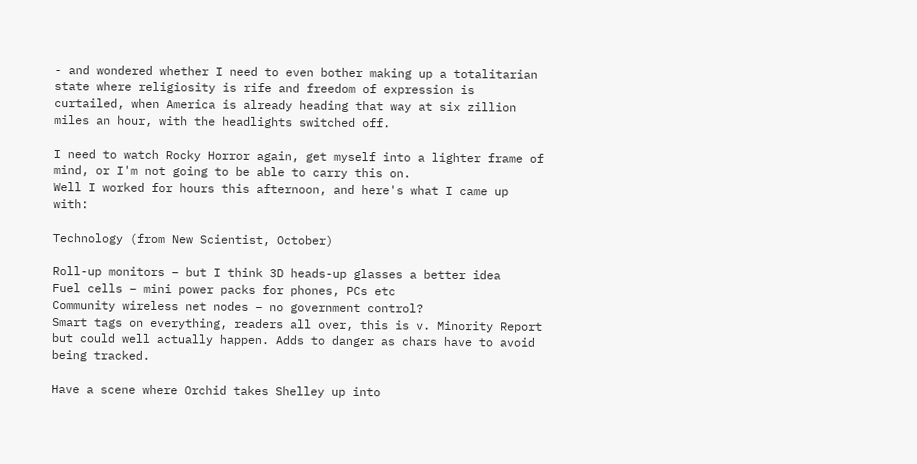- and wondered whether I need to even bother making up a totalitarian state where religiosity is rife and freedom of expression is curtailed, when America is already heading that way at six zillion miles an hour, with the headlights switched off.

I need to watch Rocky Horror again, get myself into a lighter frame of mind, or I'm not going to be able to carry this on.
Well I worked for hours this afternoon, and here's what I came up with:

Technology (from New Scientist, October)

Roll-up monitors – but I think 3D heads-up glasses a better idea
Fuel cells – mini power packs for phones, PCs etc
Community wireless net nodes – no government control?
Smart tags on everything, readers all over, this is v. Minority Report but could well actually happen. Adds to danger as chars have to avoid being tracked.

Have a scene where Orchid takes Shelley up into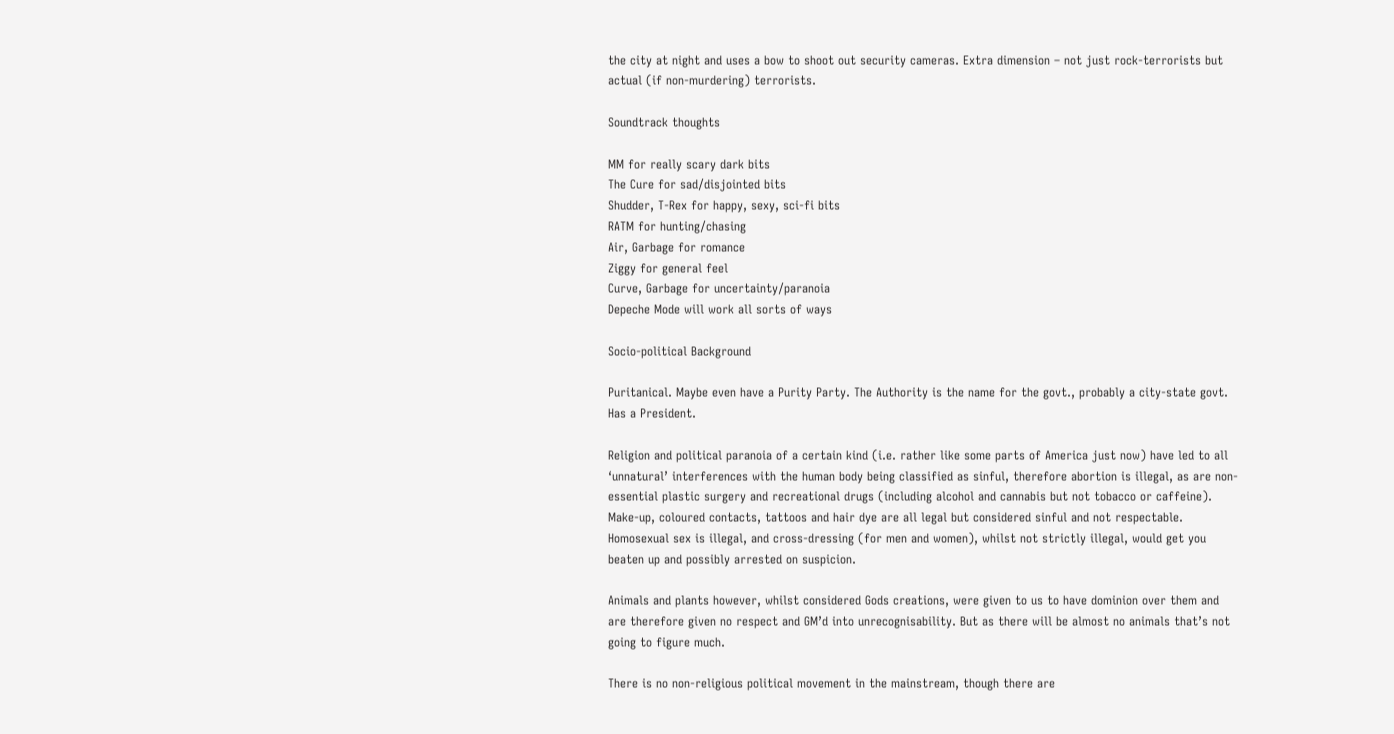the city at night and uses a bow to shoot out security cameras. Extra dimension – not just rock-terrorists but actual (if non-murdering) terrorists.

Soundtrack thoughts

MM for really scary dark bits
The Cure for sad/disjointed bits
Shudder, T-Rex for happy, sexy, sci-fi bits
RATM for hunting/chasing
Air, Garbage for romance
Ziggy for general feel
Curve, Garbage for uncertainty/paranoia
Depeche Mode will work all sorts of ways

Socio-political Background

Puritanical. Maybe even have a Purity Party. The Authority is the name for the govt., probably a city-state govt. Has a President.

Religion and political paranoia of a certain kind (i.e. rather like some parts of America just now) have led to all ‘unnatural’ interferences with the human body being classified as sinful, therefore abortion is illegal, as are non-essential plastic surgery and recreational drugs (including alcohol and cannabis but not tobacco or caffeine). Make-up, coloured contacts, tattoos and hair dye are all legal but considered sinful and not respectable. Homosexual sex is illegal, and cross-dressing (for men and women), whilst not strictly illegal, would get you beaten up and possibly arrested on suspicion.

Animals and plants however, whilst considered Gods creations, were given to us to have dominion over them and are therefore given no respect and GM’d into unrecognisability. But as there will be almost no animals that’s not going to figure much.

There is no non-religious political movement in the mainstream, though there are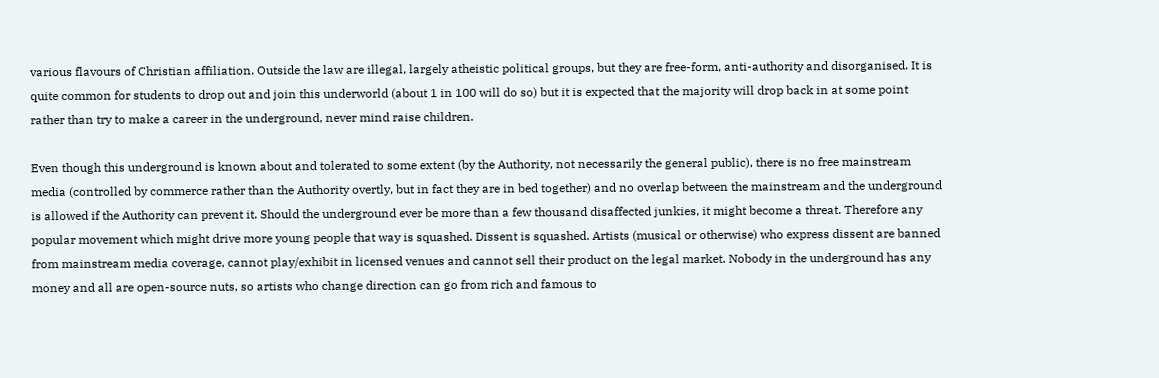various flavours of Christian affiliation. Outside the law are illegal, largely atheistic political groups, but they are free-form, anti-authority and disorganised. It is quite common for students to drop out and join this underworld (about 1 in 100 will do so) but it is expected that the majority will drop back in at some point rather than try to make a career in the underground, never mind raise children.

Even though this underground is known about and tolerated to some extent (by the Authority, not necessarily the general public), there is no free mainstream media (controlled by commerce rather than the Authority overtly, but in fact they are in bed together) and no overlap between the mainstream and the underground is allowed if the Authority can prevent it. Should the underground ever be more than a few thousand disaffected junkies, it might become a threat. Therefore any popular movement which might drive more young people that way is squashed. Dissent is squashed. Artists (musical or otherwise) who express dissent are banned from mainstream media coverage, cannot play/exhibit in licensed venues and cannot sell their product on the legal market. Nobody in the underground has any money and all are open-source nuts, so artists who change direction can go from rich and famous to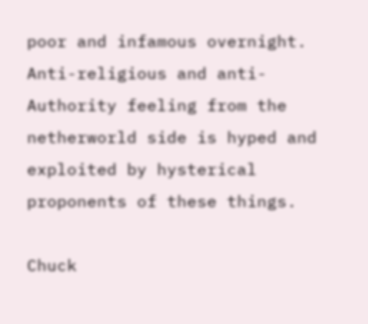poor and infamous overnight. Anti-religious and anti-Authority feeling from the netherworld side is hyped and exploited by hysterical proponents of these things.

Chuck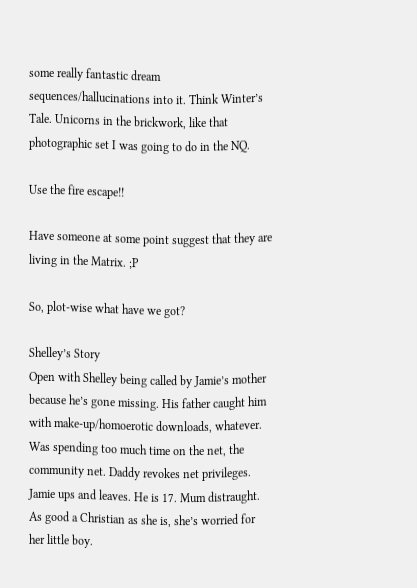some really fantastic dream sequences/hallucinations into it. Think Winter’s Tale. Unicorns in the brickwork, like that photographic set I was going to do in the NQ.

Use the fire escape!!

Have someone at some point suggest that they are living in the Matrix. ;P

So, plot-wise what have we got?

Shelley’s Story
Open with Shelley being called by Jamie’s mother because he’s gone missing. His father caught him with make-up/homoerotic downloads, whatever. Was spending too much time on the net, the community net. Daddy revokes net privileges. Jamie ups and leaves. He is 17. Mum distraught. As good a Christian as she is, she’s worried for her little boy.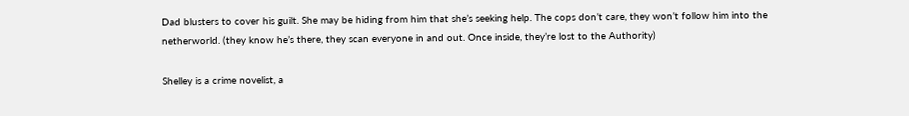Dad blusters to cover his guilt. She may be hiding from him that she’s seeking help. The cops don’t care, they won’t follow him into the netherworld. (they know he’s there, they scan everyone in and out. Once inside, they’re lost to the Authority)

Shelley is a crime novelist, a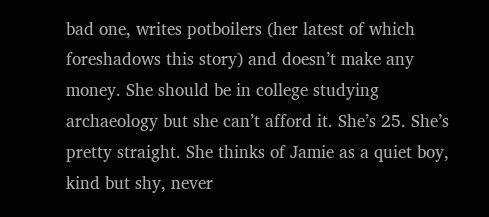bad one, writes potboilers (her latest of which foreshadows this story) and doesn’t make any money. She should be in college studying archaeology but she can’t afford it. She’s 25. She’s pretty straight. She thinks of Jamie as a quiet boy, kind but shy, never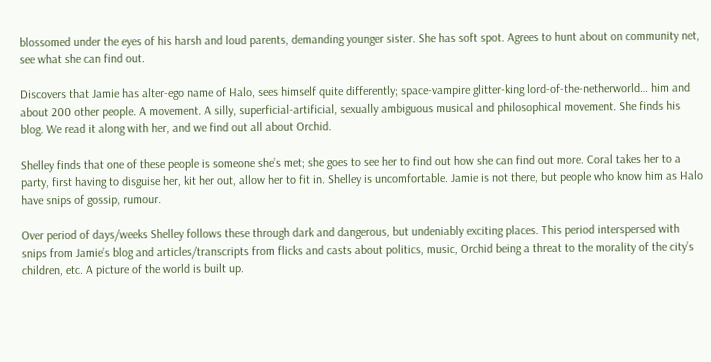blossomed under the eyes of his harsh and loud parents, demanding younger sister. She has soft spot. Agrees to hunt about on community net, see what she can find out.

Discovers that Jamie has alter-ego name of Halo, sees himself quite differently; space-vampire glitter-king lord-of-the-netherworld… him and about 200 other people. A movement. A silly, superficial-artificial, sexually ambiguous musical and philosophical movement. She finds his blog. We read it along with her, and we find out all about Orchid.

Shelley finds that one of these people is someone she’s met; she goes to see her to find out how she can find out more. Coral takes her to a party, first having to disguise her, kit her out, allow her to fit in. Shelley is uncomfortable. Jamie is not there, but people who know him as Halo have snips of gossip, rumour.

Over period of days/weeks Shelley follows these through dark and dangerous, but undeniably exciting places. This period interspersed with snips from Jamie’s blog and articles/transcripts from flicks and casts about politics, music, Orchid being a threat to the morality of the city’s children, etc. A picture of the world is built up.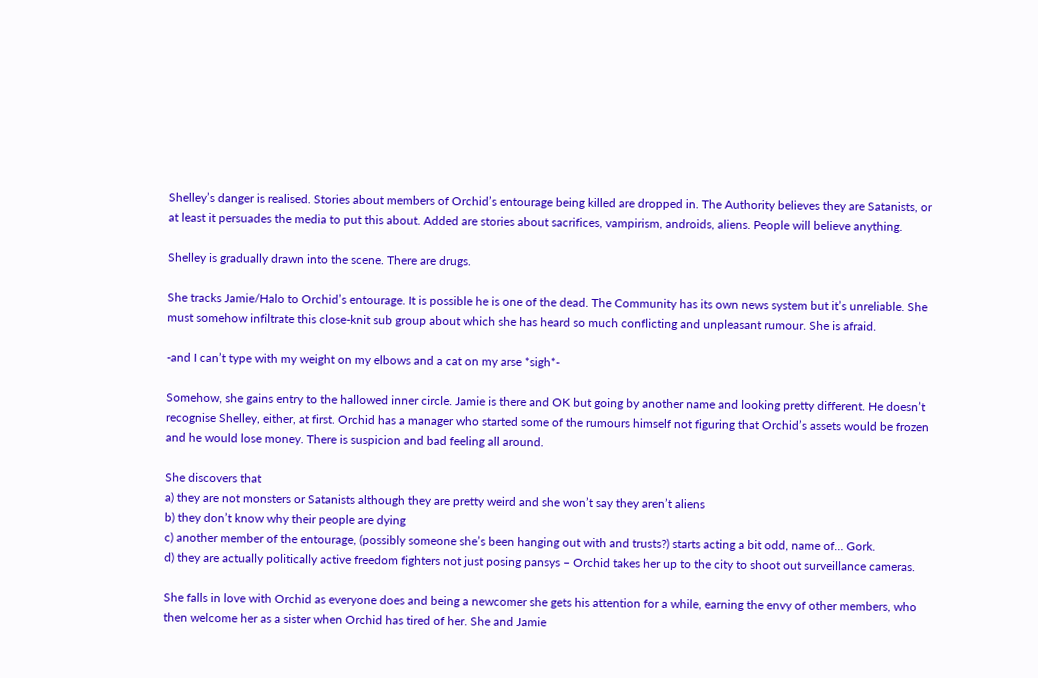Shelley’s danger is realised. Stories about members of Orchid’s entourage being killed are dropped in. The Authority believes they are Satanists, or at least it persuades the media to put this about. Added are stories about sacrifices, vampirism, androids, aliens. People will believe anything.

Shelley is gradually drawn into the scene. There are drugs.

She tracks Jamie/Halo to Orchid’s entourage. It is possible he is one of the dead. The Community has its own news system but it’s unreliable. She must somehow infiltrate this close-knit sub group about which she has heard so much conflicting and unpleasant rumour. She is afraid.

-and I can’t type with my weight on my elbows and a cat on my arse *sigh*-

Somehow, she gains entry to the hallowed inner circle. Jamie is there and OK but going by another name and looking pretty different. He doesn’t recognise Shelley, either, at first. Orchid has a manager who started some of the rumours himself not figuring that Orchid’s assets would be frozen and he would lose money. There is suspicion and bad feeling all around.

She discovers that
a) they are not monsters or Satanists although they are pretty weird and she won’t say they aren’t aliens
b) they don’t know why their people are dying
c) another member of the entourage, (possibly someone she’s been hanging out with and trusts?) starts acting a bit odd, name of… Gork.
d) they are actually politically active freedom fighters not just posing pansys – Orchid takes her up to the city to shoot out surveillance cameras.

She falls in love with Orchid as everyone does and being a newcomer she gets his attention for a while, earning the envy of other members, who then welcome her as a sister when Orchid has tired of her. She and Jamie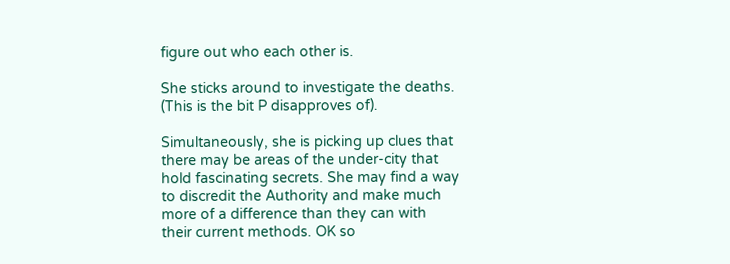figure out who each other is.

She sticks around to investigate the deaths. (This is the bit P disapproves of).

Simultaneously, she is picking up clues that there may be areas of the under-city that hold fascinating secrets. She may find a way to discredit the Authority and make much more of a difference than they can with their current methods. OK so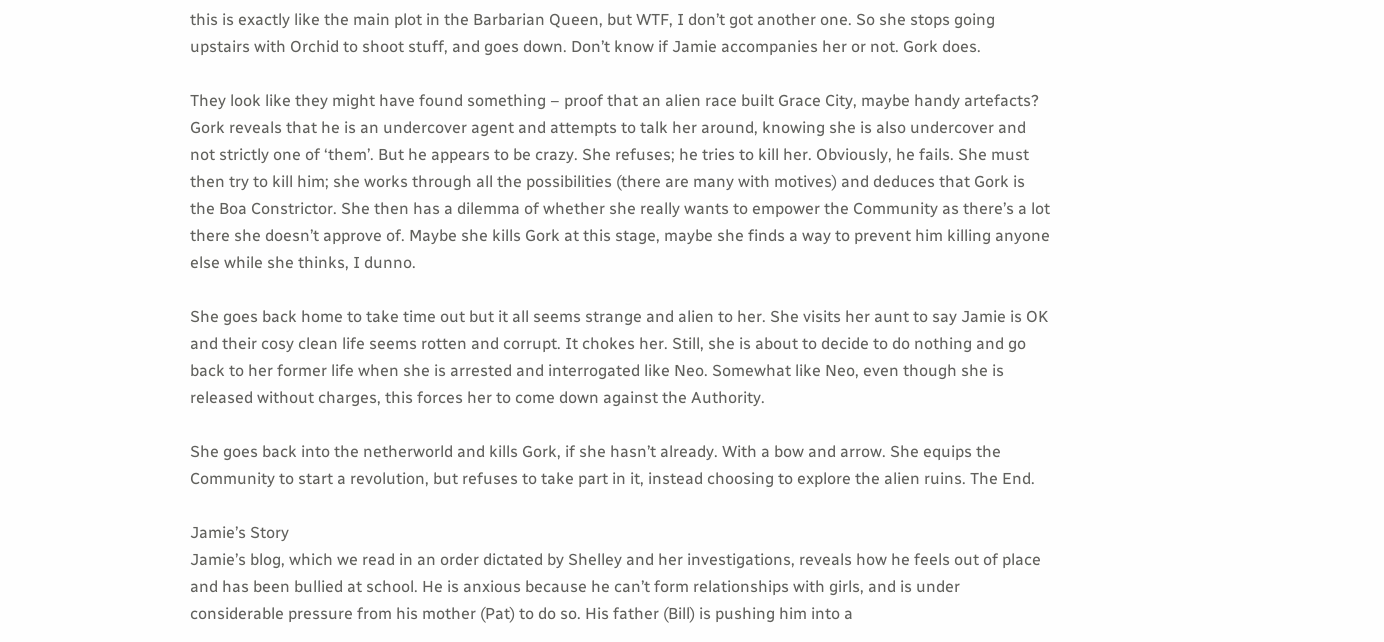this is exactly like the main plot in the Barbarian Queen, but WTF, I don’t got another one. So she stops going upstairs with Orchid to shoot stuff, and goes down. Don’t know if Jamie accompanies her or not. Gork does.

They look like they might have found something – proof that an alien race built Grace City, maybe handy artefacts? Gork reveals that he is an undercover agent and attempts to talk her around, knowing she is also undercover and not strictly one of ‘them’. But he appears to be crazy. She refuses; he tries to kill her. Obviously, he fails. She must then try to kill him; she works through all the possibilities (there are many with motives) and deduces that Gork is the Boa Constrictor. She then has a dilemma of whether she really wants to empower the Community as there’s a lot there she doesn’t approve of. Maybe she kills Gork at this stage, maybe she finds a way to prevent him killing anyone else while she thinks, I dunno.

She goes back home to take time out but it all seems strange and alien to her. She visits her aunt to say Jamie is OK and their cosy clean life seems rotten and corrupt. It chokes her. Still, she is about to decide to do nothing and go back to her former life when she is arrested and interrogated like Neo. Somewhat like Neo, even though she is released without charges, this forces her to come down against the Authority.

She goes back into the netherworld and kills Gork, if she hasn’t already. With a bow and arrow. She equips the Community to start a revolution, but refuses to take part in it, instead choosing to explore the alien ruins. The End.

Jamie’s Story
Jamie’s blog, which we read in an order dictated by Shelley and her investigations, reveals how he feels out of place and has been bullied at school. He is anxious because he can’t form relationships with girls, and is under considerable pressure from his mother (Pat) to do so. His father (Bill) is pushing him into a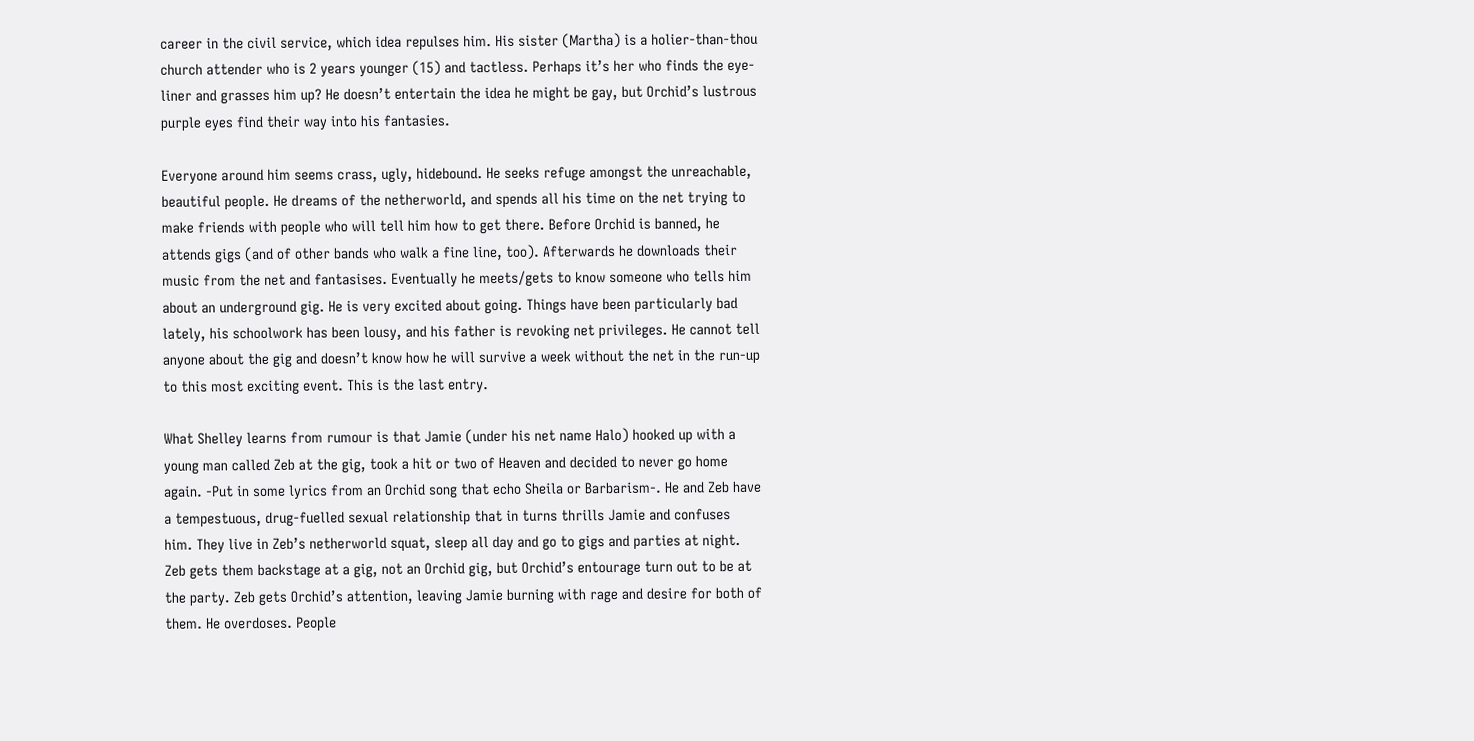career in the civil service, which idea repulses him. His sister (Martha) is a holier-than-thou church attender who is 2 years younger (15) and tactless. Perhaps it’s her who finds the eye-liner and grasses him up? He doesn’t entertain the idea he might be gay, but Orchid’s lustrous purple eyes find their way into his fantasies.

Everyone around him seems crass, ugly, hidebound. He seeks refuge amongst the unreachable, beautiful people. He dreams of the netherworld, and spends all his time on the net trying to make friends with people who will tell him how to get there. Before Orchid is banned, he attends gigs (and of other bands who walk a fine line, too). Afterwards he downloads their music from the net and fantasises. Eventually he meets/gets to know someone who tells him about an underground gig. He is very excited about going. Things have been particularly bad lately, his schoolwork has been lousy, and his father is revoking net privileges. He cannot tell anyone about the gig and doesn’t know how he will survive a week without the net in the run-up to this most exciting event. This is the last entry.

What Shelley learns from rumour is that Jamie (under his net name Halo) hooked up with a young man called Zeb at the gig, took a hit or two of Heaven and decided to never go home again. -Put in some lyrics from an Orchid song that echo Sheila or Barbarism-. He and Zeb have a tempestuous, drug-fuelled sexual relationship that in turns thrills Jamie and confuses him. They live in Zeb’s netherworld squat, sleep all day and go to gigs and parties at night. Zeb gets them backstage at a gig, not an Orchid gig, but Orchid’s entourage turn out to be at the party. Zeb gets Orchid’s attention, leaving Jamie burning with rage and desire for both of them. He overdoses. People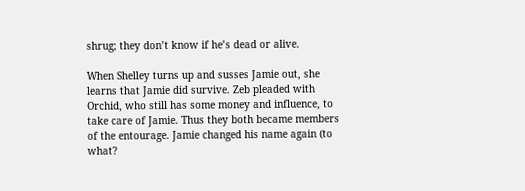shrug; they don’t know if he’s dead or alive.

When Shelley turns up and susses Jamie out, she learns that Jamie did survive. Zeb pleaded with Orchid, who still has some money and influence, to take care of Jamie. Thus they both became members of the entourage. Jamie changed his name again (to what?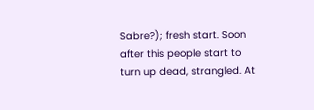Sabre?); fresh start. Soon after this people start to turn up dead, strangled. At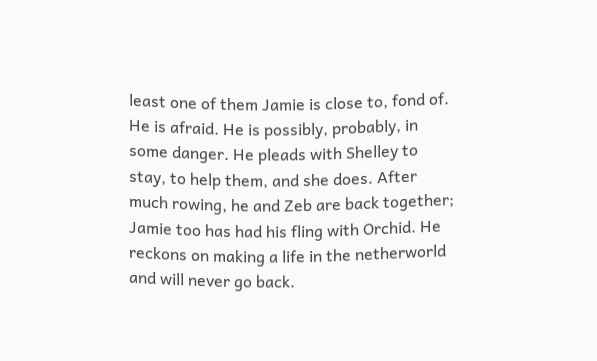least one of them Jamie is close to, fond of. He is afraid. He is possibly, probably, in some danger. He pleads with Shelley to stay, to help them, and she does. After much rowing, he and Zeb are back together; Jamie too has had his fling with Orchid. He reckons on making a life in the netherworld and will never go back.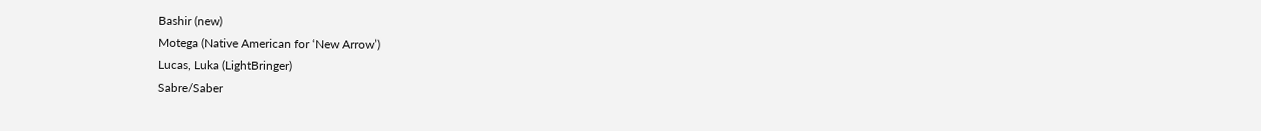Bashir (new)
Motega (Native American for ‘New Arrow’)
Lucas, Luka (LightBringer)
Sabre/Saber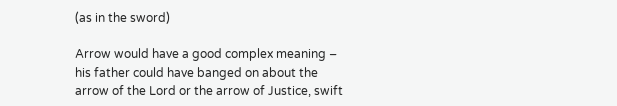(as in the sword)

Arrow would have a good complex meaning – his father could have banged on about the arrow of the Lord or the arrow of Justice, swift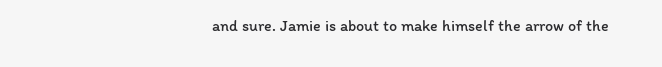and sure. Jamie is about to make himself the arrow of the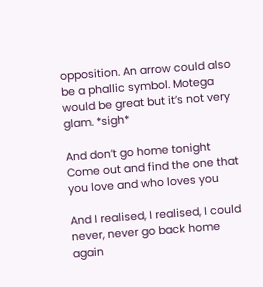opposition. An arrow could also be a phallic symbol. Motega would be great but it’s not very glam. *sigh*

And don’t go home tonight
Come out and find the one that you love and who loves you

And I realised, I realised, I could never, never go back home again